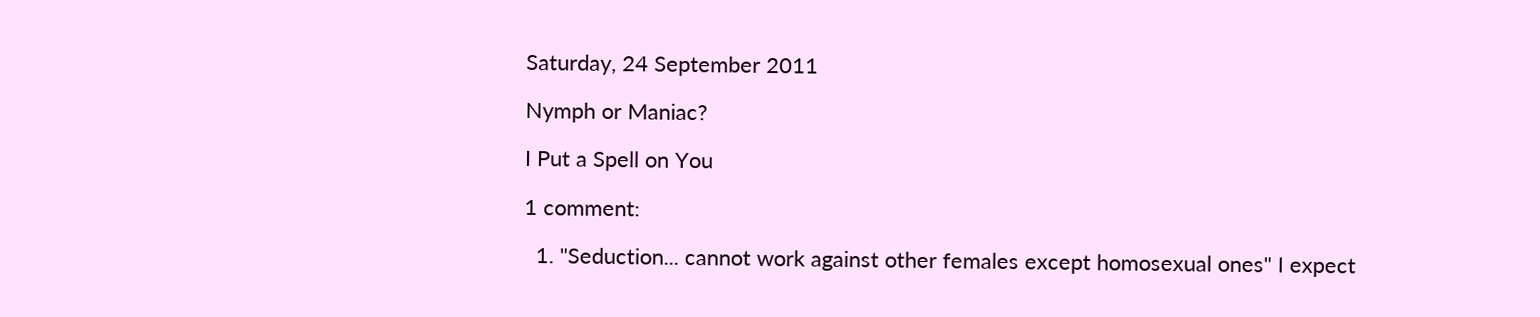Saturday, 24 September 2011

Nymph or Maniac?

I Put a Spell on You

1 comment:

  1. "Seduction... cannot work against other females except homosexual ones" I expect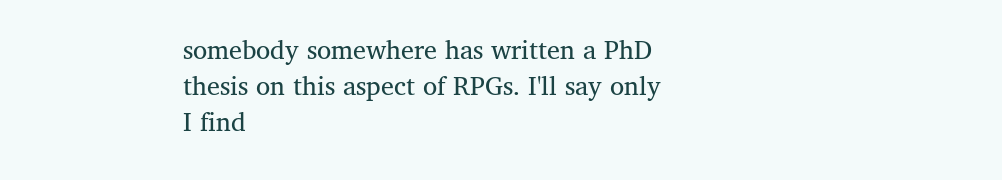somebody somewhere has written a PhD thesis on this aspect of RPGs. I'll say only I find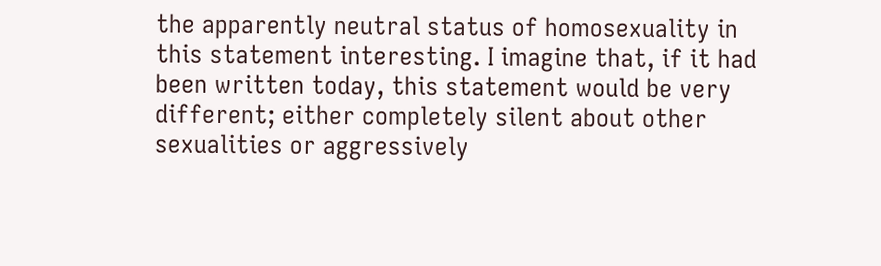the apparently neutral status of homosexuality in this statement interesting. I imagine that, if it had been written today, this statement would be very different; either completely silent about other sexualities or aggressively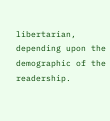libertarian, depending upon the demographic of the readership.